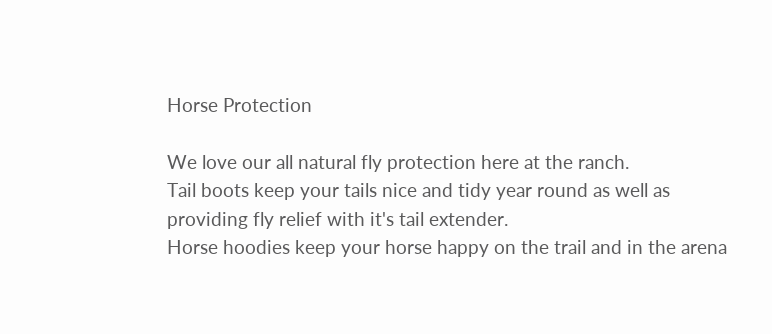Horse Protection

We love our all natural fly protection here at the ranch.
Tail boots keep your tails nice and tidy year round as well as providing fly relief with it's tail extender.
Horse hoodies keep your horse happy on the trail and in the arena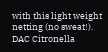with this light weight netting (no sweat!).
DAC Citronella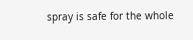spray is safe for the whole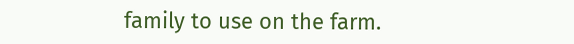family to use on the farm.